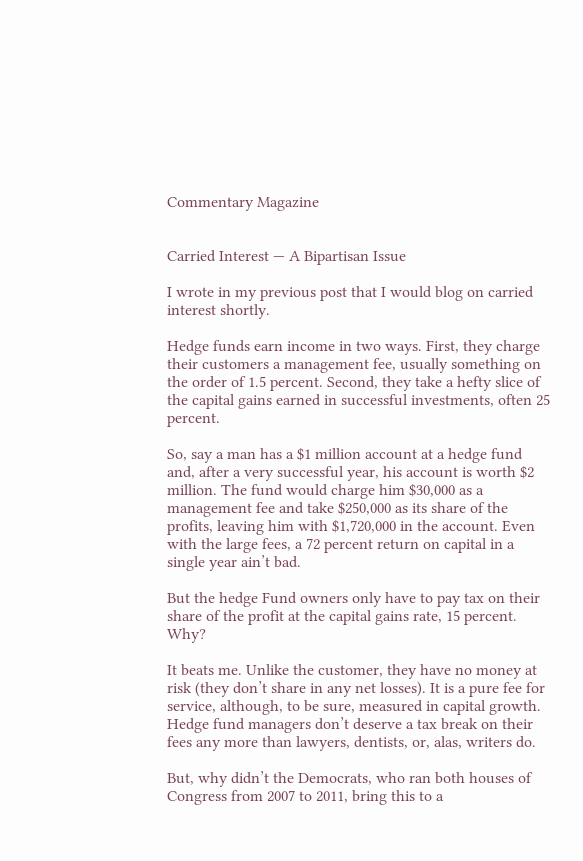Commentary Magazine


Carried Interest — A Bipartisan Issue

I wrote in my previous post that I would blog on carried interest shortly.

Hedge funds earn income in two ways. First, they charge their customers a management fee, usually something on the order of 1.5 percent. Second, they take a hefty slice of the capital gains earned in successful investments, often 25 percent.

So, say a man has a $1 million account at a hedge fund and, after a very successful year, his account is worth $2 million. The fund would charge him $30,000 as a management fee and take $250,000 as its share of the profits, leaving him with $1,720,000 in the account. Even with the large fees, a 72 percent return on capital in a single year ain’t bad.

But the hedge Fund owners only have to pay tax on their share of the profit at the capital gains rate, 15 percent. Why?

It beats me. Unlike the customer, they have no money at risk (they don’t share in any net losses). It is a pure fee for service, although, to be sure, measured in capital growth. Hedge fund managers don’t deserve a tax break on their fees any more than lawyers, dentists, or, alas, writers do.

But, why didn’t the Democrats, who ran both houses of Congress from 2007 to 2011, bring this to a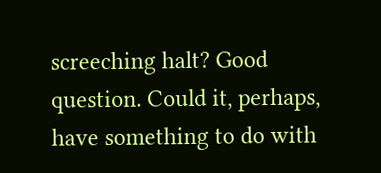screeching halt? Good question. Could it, perhaps, have something to do with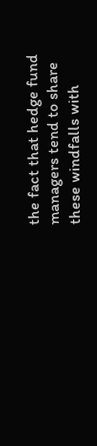the fact that hedge fund managers tend to share these windfalls with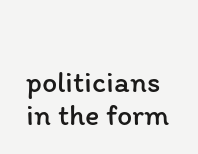politicians in the form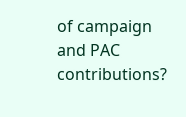of campaign and PAC contributions?